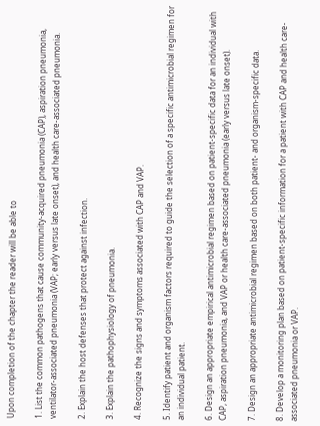Upon completion of the chapter the reader will be able to

1. List the common pathogens that cause community-acquired pneumonia (CAP), aspiration pneumonia, ventilator-associated pneumonia (VAP; early versus late onset), and health care-associated pneumonia.

2. Explain the host defenses that protect against infection.

3. Explain the pathophysiology of pneumonia.

4. Recognize the signs and symptoms associated with CAP and VAP.

5. Identify patient and organism factors required to guide the selection of a specific antimicrobial regimen for an individual patient.

6. Design an appropriate empirical antimicrobial regimen based on patient-specific data for an individual with CAP, aspiration pneumonia, and VAP or health care-associated pneumonia (early versus late onset).

7. Design an appropriate antimicrobial regimen based on both patient- and organism-specific data.

8. Develop a monitoring plan based on patient-specific information for a patient with CAP and health care-associated pneumonia or VAP.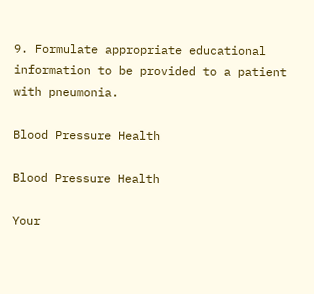9. Formulate appropriate educational information to be provided to a patient with pneumonia.

Blood Pressure Health

Blood Pressure Health

Your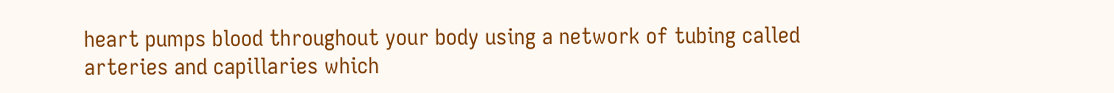heart pumps blood throughout your body using a network of tubing called arteries and capillaries which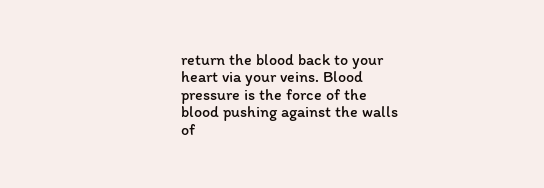return the blood back to your heart via your veins. Blood pressure is the force of the blood pushing against the walls of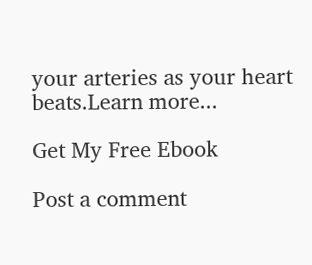your arteries as your heart beats.Learn more...

Get My Free Ebook

Post a comment